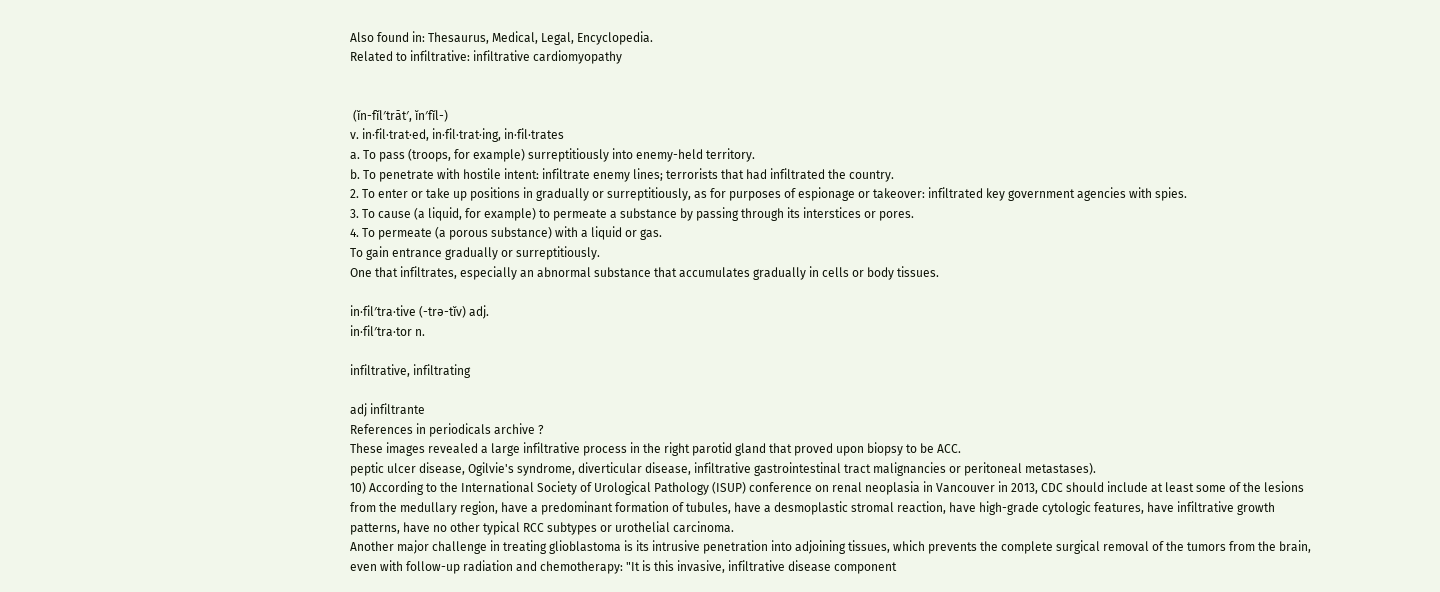Also found in: Thesaurus, Medical, Legal, Encyclopedia.
Related to infiltrative: infiltrative cardiomyopathy


 (ĭn-fĭl′trāt′, ĭn′fĭl-)
v. in·fil·trat·ed, in·fil·trat·ing, in·fil·trates
a. To pass (troops, for example) surreptitiously into enemy-held territory.
b. To penetrate with hostile intent: infiltrate enemy lines; terrorists that had infiltrated the country.
2. To enter or take up positions in gradually or surreptitiously, as for purposes of espionage or takeover: infiltrated key government agencies with spies.
3. To cause (a liquid, for example) to permeate a substance by passing through its interstices or pores.
4. To permeate (a porous substance) with a liquid or gas.
To gain entrance gradually or surreptitiously.
One that infiltrates, especially an abnormal substance that accumulates gradually in cells or body tissues.

in·fil′tra·tive (-trə-tĭv) adj.
in·fil′tra·tor n.

infiltrative, infiltrating

adj infiltrante
References in periodicals archive ?
These images revealed a large infiltrative process in the right parotid gland that proved upon biopsy to be ACC.
peptic ulcer disease, Ogilvie's syndrome, diverticular disease, infiltrative gastrointestinal tract malignancies or peritoneal metastases).
10) According to the International Society of Urological Pathology (ISUP) conference on renal neoplasia in Vancouver in 2013, CDC should include at least some of the lesions from the medullary region, have a predominant formation of tubules, have a desmoplastic stromal reaction, have high-grade cytologic features, have infiltrative growth patterns, have no other typical RCC subtypes or urothelial carcinoma.
Another major challenge in treating glioblastoma is its intrusive penetration into adjoining tissues, which prevents the complete surgical removal of the tumors from the brain, even with follow-up radiation and chemotherapy: "It is this invasive, infiltrative disease component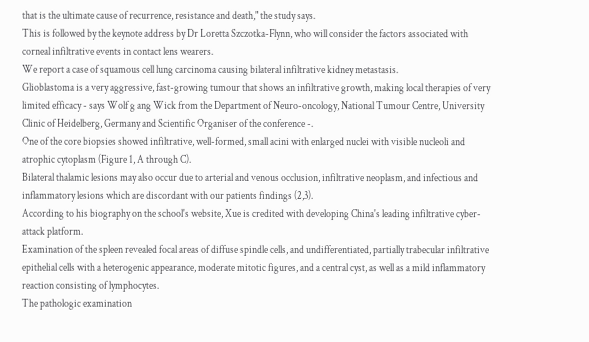that is the ultimate cause of recurrence, resistance and death," the study says.
This is followed by the keynote address by Dr Loretta Szczotka-Flynn, who will consider the factors associated with corneal infiltrative events in contact lens wearers.
We report a case of squamous cell lung carcinoma causing bilateral infiltrative kidney metastasis.
Glioblastoma is a very aggressive, fast-growing tumour that shows an infiltrative growth, making local therapies of very limited efficacy - says Wolf g ang Wick from the Department of Neuro-oncology, National Tumour Centre, University Clinic of Heidelberg, Germany and Scientific Organiser of the conference -.
One of the core biopsies showed infiltrative, well-formed, small acini with enlarged nuclei with visible nucleoli and atrophic cytoplasm (Figure 1, A through C).
Bilateral thalamic lesions may also occur due to arterial and venous occlusion, infiltrative neoplasm, and infectious and inflammatory lesions which are discordant with our patients findings (2,3).
According to his biography on the school's website, Xue is credited with developing China's leading infiltrative cyber-attack platform.
Examination of the spleen revealed focal areas of diffuse spindle cells, and undifferentiated, partially trabecular infiltrative epithelial cells with a heterogenic appearance, moderate mitotic figures, and a central cyst, as well as a mild inflammatory reaction consisting of lymphocytes.
The pathologic examination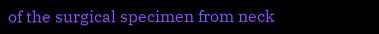of the surgical specimen from neck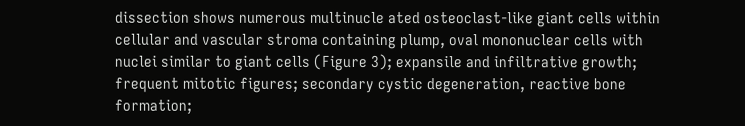dissection shows numerous multinucle ated osteoclast-like giant cells within cellular and vascular stroma containing plump, oval mononuclear cells with nuclei similar to giant cells (Figure 3); expansile and infiltrative growth; frequent mitotic figures; secondary cystic degeneration, reactive bone formation;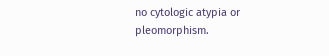no cytologic atypia or pleomorphism.